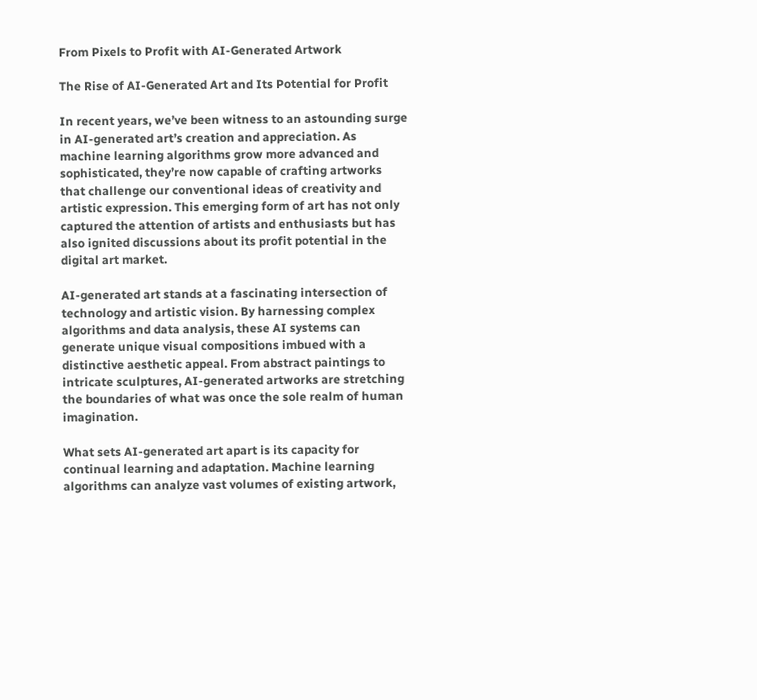From Pixels to Profit with AI-Generated Artwork

The Rise of AI-Generated Art and Its Potential for Profit

In recent years, we’ve been witness to an astounding surge in AI-generated art’s creation and appreciation. As machine learning algorithms grow more advanced and sophisticated, they’re now capable of crafting artworks that challenge our conventional ideas of creativity and artistic expression. This emerging form of art has not only captured the attention of artists and enthusiasts but has also ignited discussions about its profit potential in the digital art market.

AI-generated art stands at a fascinating intersection of technology and artistic vision. By harnessing complex algorithms and data analysis, these AI systems can generate unique visual compositions imbued with a distinctive aesthetic appeal. From abstract paintings to intricate sculptures, AI-generated artworks are stretching the boundaries of what was once the sole realm of human imagination.

What sets AI-generated art apart is its capacity for continual learning and adaptation. Machine learning algorithms can analyze vast volumes of existing artwork,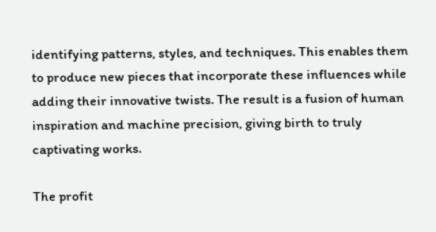identifying patterns, styles, and techniques. This enables them to produce new pieces that incorporate these influences while adding their innovative twists. The result is a fusion of human inspiration and machine precision, giving birth to truly captivating works.

The profit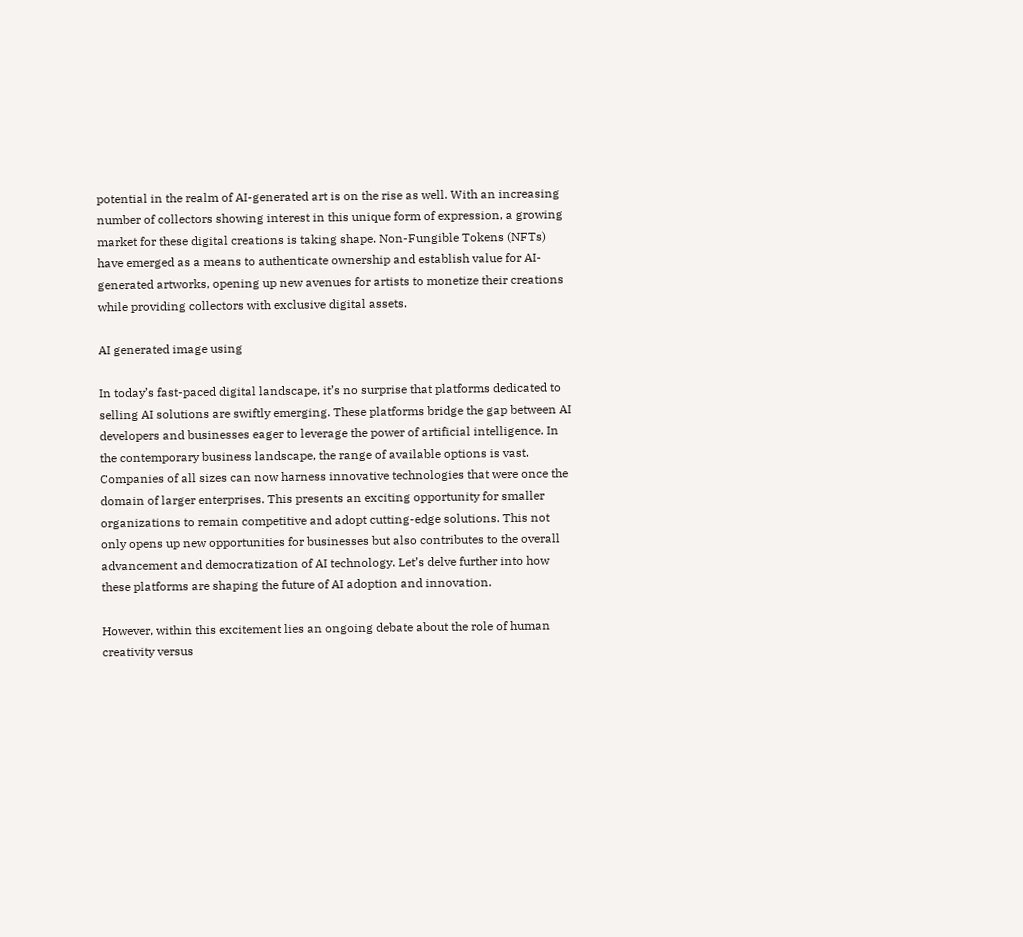potential in the realm of AI-generated art is on the rise as well. With an increasing number of collectors showing interest in this unique form of expression, a growing market for these digital creations is taking shape. Non-Fungible Tokens (NFTs) have emerged as a means to authenticate ownership and establish value for AI-generated artworks, opening up new avenues for artists to monetize their creations while providing collectors with exclusive digital assets.

AI generated image using

In today’s fast-paced digital landscape, it’s no surprise that platforms dedicated to selling AI solutions are swiftly emerging. These platforms bridge the gap between AI developers and businesses eager to leverage the power of artificial intelligence. In the contemporary business landscape, the range of available options is vast. Companies of all sizes can now harness innovative technologies that were once the domain of larger enterprises. This presents an exciting opportunity for smaller organizations to remain competitive and adopt cutting-edge solutions. This not only opens up new opportunities for businesses but also contributes to the overall advancement and democratization of AI technology. Let’s delve further into how these platforms are shaping the future of AI adoption and innovation.

However, within this excitement lies an ongoing debate about the role of human creativity versus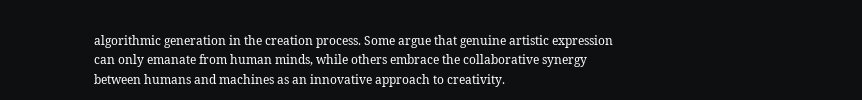algorithmic generation in the creation process. Some argue that genuine artistic expression can only emanate from human minds, while others embrace the collaborative synergy between humans and machines as an innovative approach to creativity.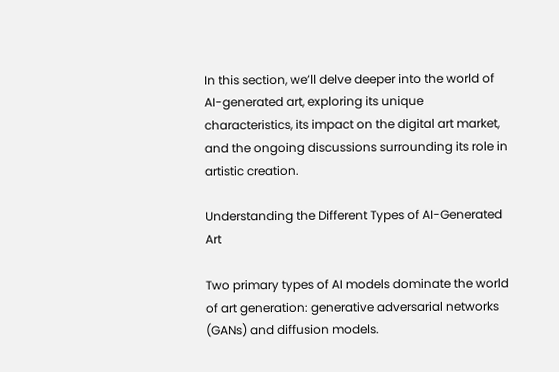In this section, we’ll delve deeper into the world of AI-generated art, exploring its unique characteristics, its impact on the digital art market, and the ongoing discussions surrounding its role in artistic creation.

Understanding the Different Types of AI-Generated Art

Two primary types of AI models dominate the world of art generation: generative adversarial networks (GANs) and diffusion models.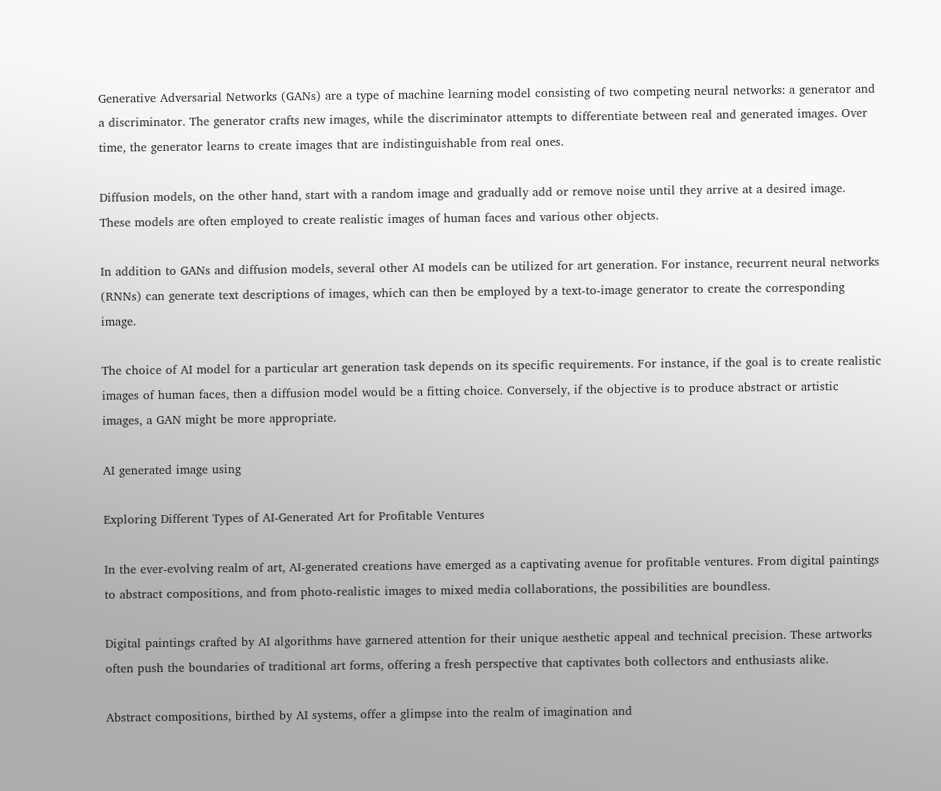Generative Adversarial Networks (GANs) are a type of machine learning model consisting of two competing neural networks: a generator and a discriminator. The generator crafts new images, while the discriminator attempts to differentiate between real and generated images. Over time, the generator learns to create images that are indistinguishable from real ones.

Diffusion models, on the other hand, start with a random image and gradually add or remove noise until they arrive at a desired image. These models are often employed to create realistic images of human faces and various other objects.

In addition to GANs and diffusion models, several other AI models can be utilized for art generation. For instance, recurrent neural networks (RNNs) can generate text descriptions of images, which can then be employed by a text-to-image generator to create the corresponding image.

The choice of AI model for a particular art generation task depends on its specific requirements. For instance, if the goal is to create realistic images of human faces, then a diffusion model would be a fitting choice. Conversely, if the objective is to produce abstract or artistic images, a GAN might be more appropriate.

AI generated image using

Exploring Different Types of AI-Generated Art for Profitable Ventures

In the ever-evolving realm of art, AI-generated creations have emerged as a captivating avenue for profitable ventures. From digital paintings to abstract compositions, and from photo-realistic images to mixed media collaborations, the possibilities are boundless.

Digital paintings crafted by AI algorithms have garnered attention for their unique aesthetic appeal and technical precision. These artworks often push the boundaries of traditional art forms, offering a fresh perspective that captivates both collectors and enthusiasts alike.

Abstract compositions, birthed by AI systems, offer a glimpse into the realm of imagination and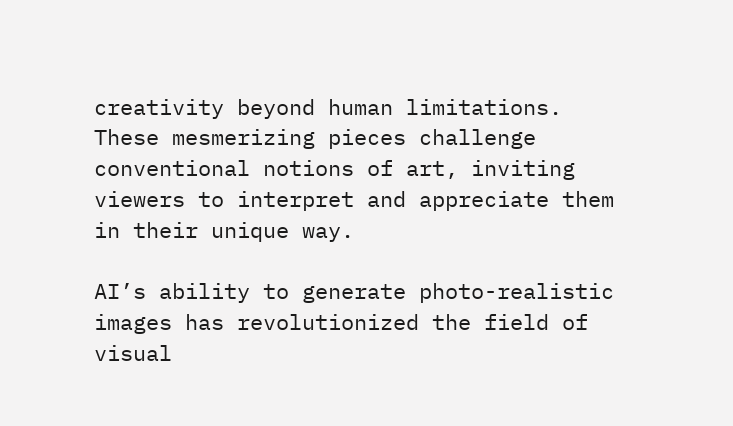creativity beyond human limitations. These mesmerizing pieces challenge conventional notions of art, inviting viewers to interpret and appreciate them in their unique way.

AI’s ability to generate photo-realistic images has revolutionized the field of visual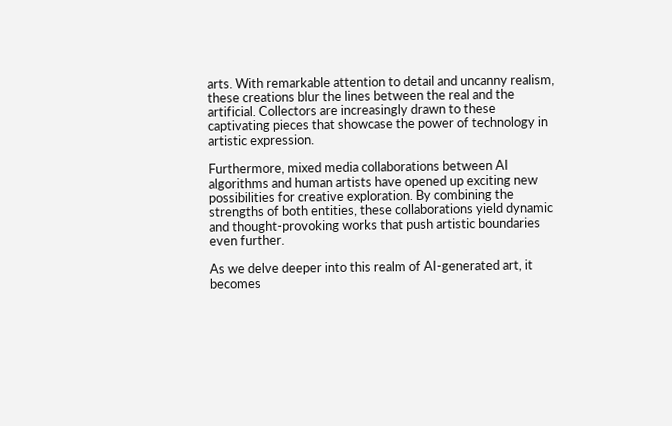arts. With remarkable attention to detail and uncanny realism, these creations blur the lines between the real and the artificial. Collectors are increasingly drawn to these captivating pieces that showcase the power of technology in artistic expression.

Furthermore, mixed media collaborations between AI algorithms and human artists have opened up exciting new possibilities for creative exploration. By combining the strengths of both entities, these collaborations yield dynamic and thought-provoking works that push artistic boundaries even further.

As we delve deeper into this realm of AI-generated art, it becomes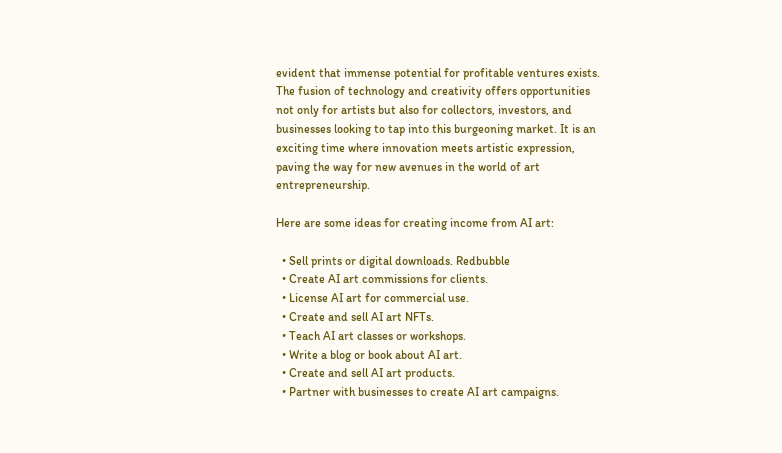evident that immense potential for profitable ventures exists. The fusion of technology and creativity offers opportunities not only for artists but also for collectors, investors, and businesses looking to tap into this burgeoning market. It is an exciting time where innovation meets artistic expression, paving the way for new avenues in the world of art entrepreneurship.

Here are some ideas for creating income from AI art:

  • Sell prints or digital downloads. Redbubble
  • Create AI art commissions for clients.
  • License AI art for commercial use.
  • Create and sell AI art NFTs.
  • Teach AI art classes or workshops.
  • Write a blog or book about AI art.
  • Create and sell AI art products.
  • Partner with businesses to create AI art campaigns.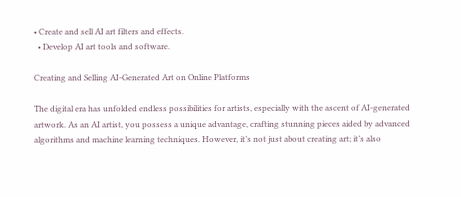• Create and sell AI art filters and effects.
  • Develop AI art tools and software.

Creating and Selling AI-Generated Art on Online Platforms

The digital era has unfolded endless possibilities for artists, especially with the ascent of AI-generated artwork. As an AI artist, you possess a unique advantage, crafting stunning pieces aided by advanced algorithms and machine learning techniques. However, it’s not just about creating art; it’s also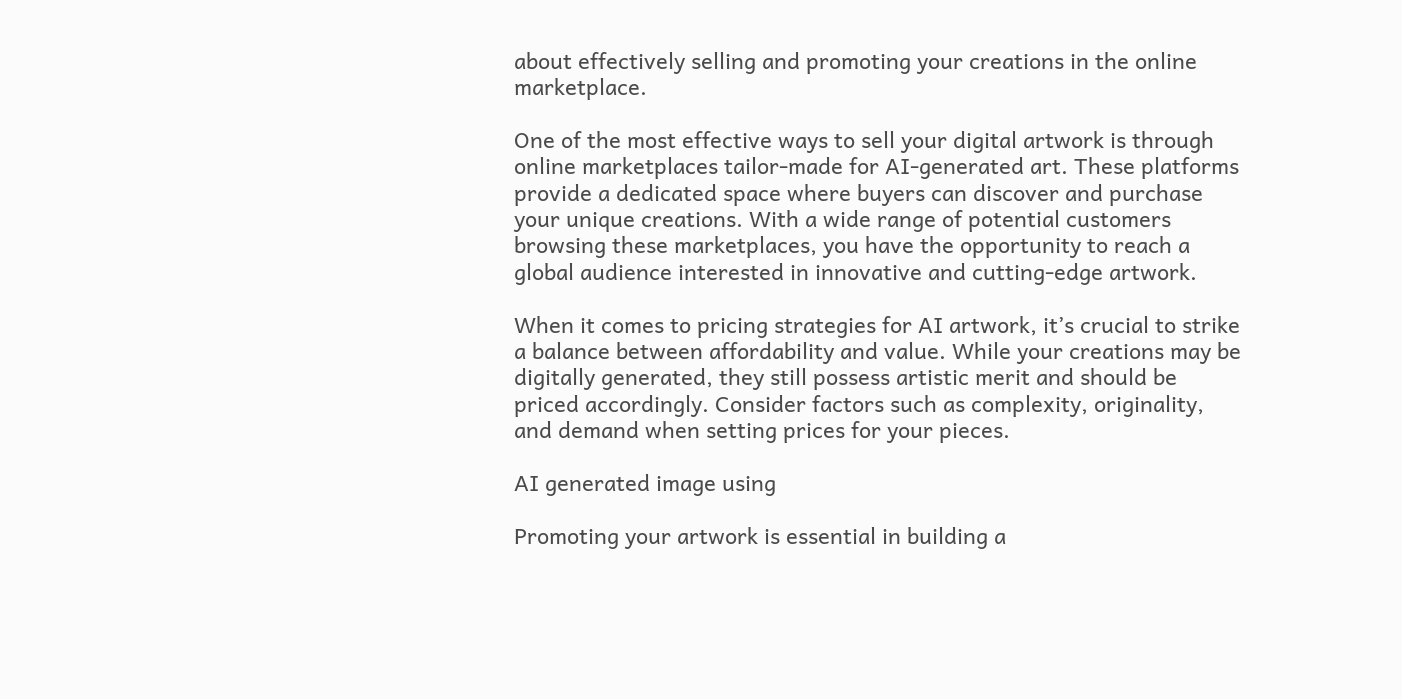about effectively selling and promoting your creations in the online marketplace.

One of the most effective ways to sell your digital artwork is through online marketplaces tailor-made for AI-generated art. These platforms provide a dedicated space where buyers can discover and purchase your unique creations. With a wide range of potential customers browsing these marketplaces, you have the opportunity to reach a global audience interested in innovative and cutting-edge artwork.

When it comes to pricing strategies for AI artwork, it’s crucial to strike a balance between affordability and value. While your creations may be digitally generated, they still possess artistic merit and should be priced accordingly. Consider factors such as complexity, originality, and demand when setting prices for your pieces.

AI generated image using

Promoting your artwork is essential in building a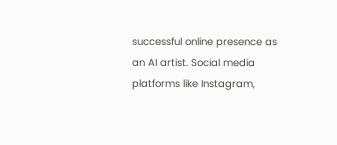successful online presence as an AI artist. Social media platforms like Instagram,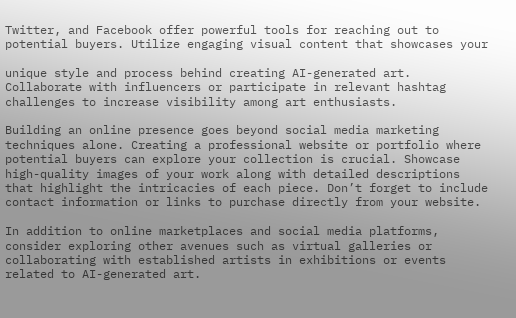Twitter, and Facebook offer powerful tools for reaching out to potential buyers. Utilize engaging visual content that showcases your

unique style and process behind creating AI-generated art. Collaborate with influencers or participate in relevant hashtag challenges to increase visibility among art enthusiasts.

Building an online presence goes beyond social media marketing techniques alone. Creating a professional website or portfolio where potential buyers can explore your collection is crucial. Showcase high-quality images of your work along with detailed descriptions that highlight the intricacies of each piece. Don’t forget to include contact information or links to purchase directly from your website.

In addition to online marketplaces and social media platforms, consider exploring other avenues such as virtual galleries or collaborating with established artists in exhibitions or events related to AI-generated art.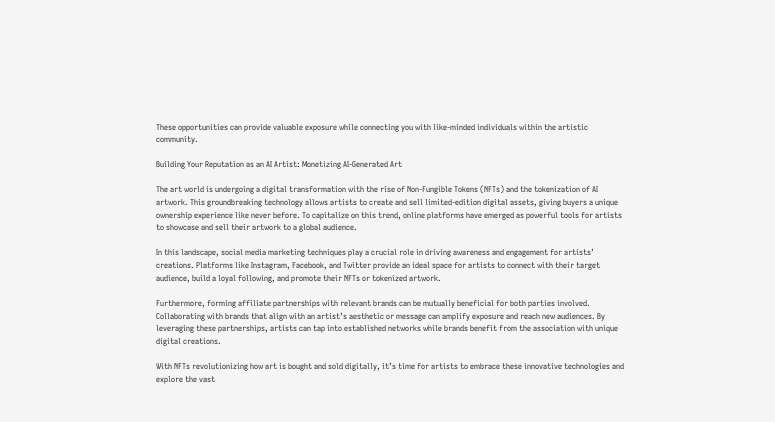These opportunities can provide valuable exposure while connecting you with like-minded individuals within the artistic community.

Building Your Reputation as an AI Artist: Monetizing AI-Generated Art

The art world is undergoing a digital transformation with the rise of Non-Fungible Tokens (NFTs) and the tokenization of AI artwork. This groundbreaking technology allows artists to create and sell limited-edition digital assets, giving buyers a unique ownership experience like never before. To capitalize on this trend, online platforms have emerged as powerful tools for artists to showcase and sell their artwork to a global audience.

In this landscape, social media marketing techniques play a crucial role in driving awareness and engagement for artists’ creations. Platforms like Instagram, Facebook, and Twitter provide an ideal space for artists to connect with their target audience, build a loyal following, and promote their NFTs or tokenized artwork.

Furthermore, forming affiliate partnerships with relevant brands can be mutually beneficial for both parties involved. Collaborating with brands that align with an artist’s aesthetic or message can amplify exposure and reach new audiences. By leveraging these partnerships, artists can tap into established networks while brands benefit from the association with unique digital creations.

With NFTs revolutionizing how art is bought and sold digitally, it’s time for artists to embrace these innovative technologies and explore the vast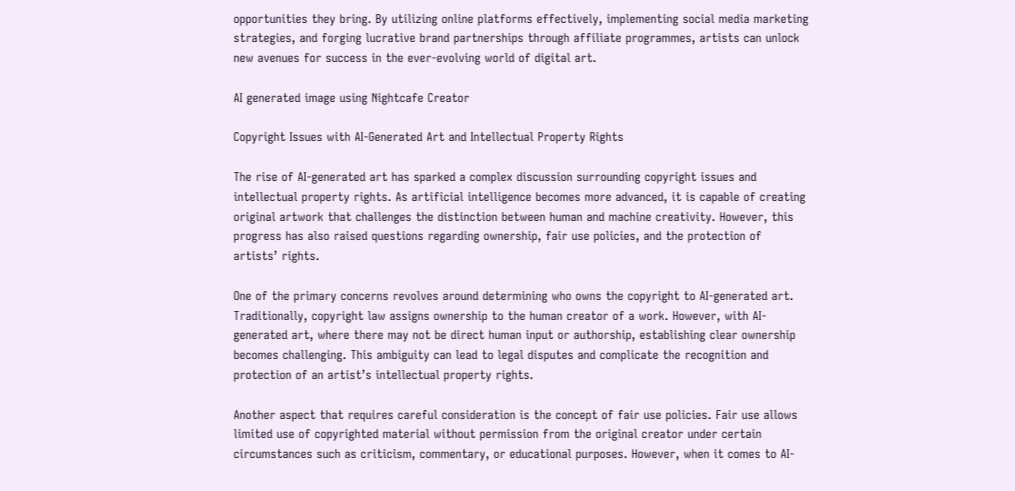opportunities they bring. By utilizing online platforms effectively, implementing social media marketing strategies, and forging lucrative brand partnerships through affiliate programmes, artists can unlock new avenues for success in the ever-evolving world of digital art.

AI generated image using Nightcafe Creator

Copyright Issues with AI-Generated Art and Intellectual Property Rights

The rise of AI-generated art has sparked a complex discussion surrounding copyright issues and intellectual property rights. As artificial intelligence becomes more advanced, it is capable of creating original artwork that challenges the distinction between human and machine creativity. However, this progress has also raised questions regarding ownership, fair use policies, and the protection of artists’ rights.

One of the primary concerns revolves around determining who owns the copyright to AI-generated art. Traditionally, copyright law assigns ownership to the human creator of a work. However, with AI-generated art, where there may not be direct human input or authorship, establishing clear ownership becomes challenging. This ambiguity can lead to legal disputes and complicate the recognition and protection of an artist’s intellectual property rights.

Another aspect that requires careful consideration is the concept of fair use policies. Fair use allows limited use of copyrighted material without permission from the original creator under certain circumstances such as criticism, commentary, or educational purposes. However, when it comes to AI-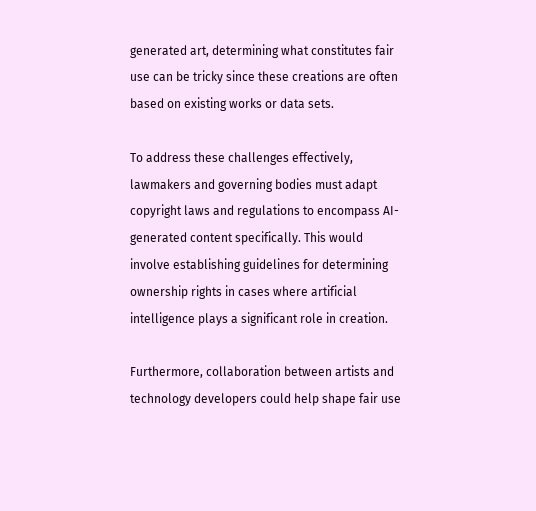generated art, determining what constitutes fair use can be tricky since these creations are often based on existing works or data sets.

To address these challenges effectively, lawmakers and governing bodies must adapt copyright laws and regulations to encompass AI-generated content specifically. This would involve establishing guidelines for determining ownership rights in cases where artificial intelligence plays a significant role in creation.

Furthermore, collaboration between artists and technology developers could help shape fair use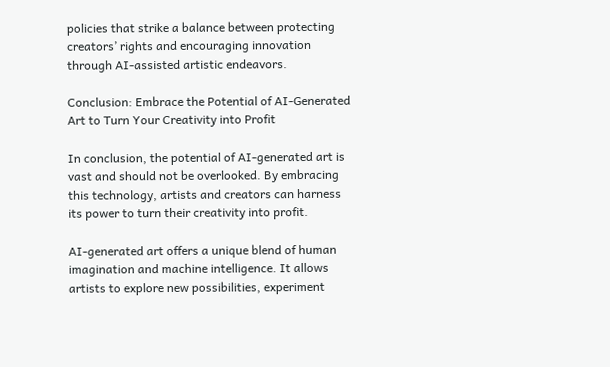policies that strike a balance between protecting creators’ rights and encouraging innovation through AI-assisted artistic endeavors.

Conclusion: Embrace the Potential of AI-Generated Art to Turn Your Creativity into Profit

In conclusion, the potential of AI-generated art is vast and should not be overlooked. By embracing this technology, artists and creators can harness its power to turn their creativity into profit.

AI-generated art offers a unique blend of human imagination and machine intelligence. It allows artists to explore new possibilities, experiment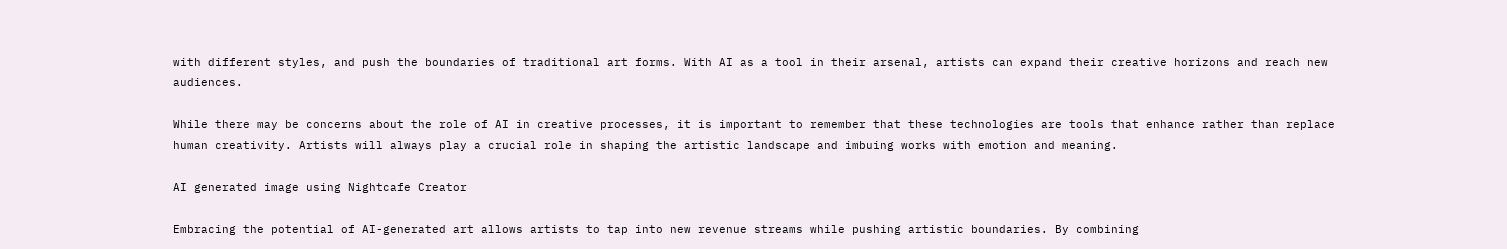with different styles, and push the boundaries of traditional art forms. With AI as a tool in their arsenal, artists can expand their creative horizons and reach new audiences.

While there may be concerns about the role of AI in creative processes, it is important to remember that these technologies are tools that enhance rather than replace human creativity. Artists will always play a crucial role in shaping the artistic landscape and imbuing works with emotion and meaning.

AI generated image using Nightcafe Creator

Embracing the potential of AI-generated art allows artists to tap into new revenue streams while pushing artistic boundaries. By combining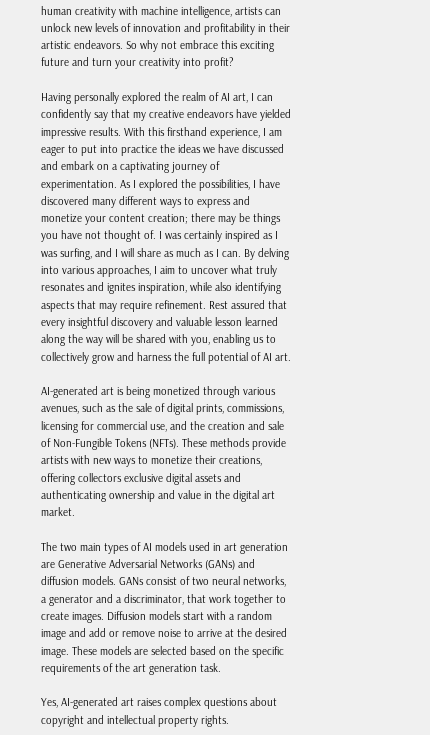human creativity with machine intelligence, artists can unlock new levels of innovation and profitability in their artistic endeavors. So why not embrace this exciting future and turn your creativity into profit?

Having personally explored the realm of AI art, I can confidently say that my creative endeavors have yielded impressive results. With this firsthand experience, I am eager to put into practice the ideas we have discussed and embark on a captivating journey of experimentation. As I explored the possibilities, I have discovered many different ways to express and monetize your content creation; there may be things you have not thought of. I was certainly inspired as I was surfing, and I will share as much as I can. By delving into various approaches, I aim to uncover what truly resonates and ignites inspiration, while also identifying aspects that may require refinement. Rest assured that every insightful discovery and valuable lesson learned along the way will be shared with you, enabling us to collectively grow and harness the full potential of AI art.

AI-generated art is being monetized through various avenues, such as the sale of digital prints, commissions, licensing for commercial use, and the creation and sale of Non-Fungible Tokens (NFTs). These methods provide artists with new ways to monetize their creations, offering collectors exclusive digital assets and authenticating ownership and value in the digital art market.

The two main types of AI models used in art generation are Generative Adversarial Networks (GANs) and diffusion models. GANs consist of two neural networks, a generator and a discriminator, that work together to create images. Diffusion models start with a random image and add or remove noise to arrive at the desired image. These models are selected based on the specific requirements of the art generation task.

Yes, AI-generated art raises complex questions about copyright and intellectual property rights.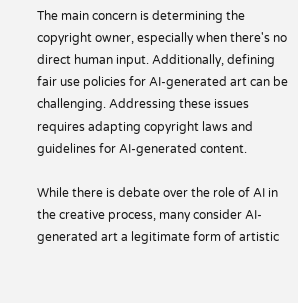The main concern is determining the copyright owner, especially when there's no direct human input. Additionally, defining fair use policies for AI-generated art can be challenging. Addressing these issues requires adapting copyright laws and guidelines for AI-generated content.

While there is debate over the role of AI in the creative process, many consider AI-generated art a legitimate form of artistic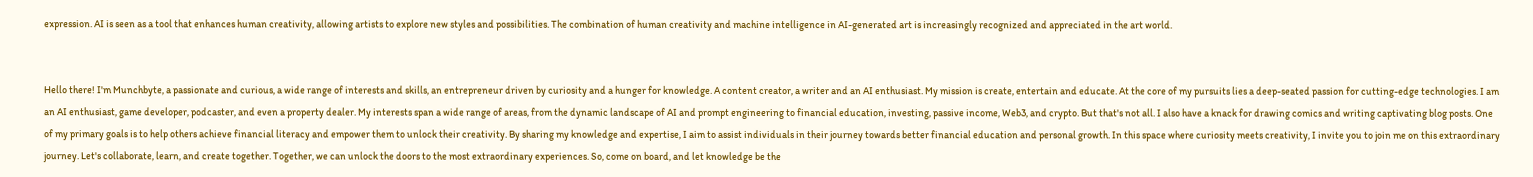expression. AI is seen as a tool that enhances human creativity, allowing artists to explore new styles and possibilities. The combination of human creativity and machine intelligence in AI-generated art is increasingly recognized and appreciated in the art world.


Hello there! I'm Munchbyte, a passionate and curious, a wide range of interests and skills, an entrepreneur driven by curiosity and a hunger for knowledge. A content creator, a writer and an AI enthusiast. My mission is create, entertain and educate. At the core of my pursuits lies a deep-seated passion for cutting-edge technologies. I am an AI enthusiast, game developer, podcaster, and even a property dealer. My interests span a wide range of areas, from the dynamic landscape of AI and prompt engineering to financial education, investing, passive income, Web3, and crypto. But that's not all. I also have a knack for drawing comics and writing captivating blog posts. One of my primary goals is to help others achieve financial literacy and empower them to unlock their creativity. By sharing my knowledge and expertise, I aim to assist individuals in their journey towards better financial education and personal growth. In this space where curiosity meets creativity, I invite you to join me on this extraordinary journey. Let's collaborate, learn, and create together. Together, we can unlock the doors to the most extraordinary experiences. So, come on board, and let knowledge be the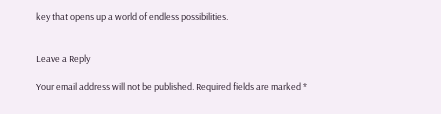key that opens up a world of endless possibilities.


Leave a Reply

Your email address will not be published. Required fields are marked *